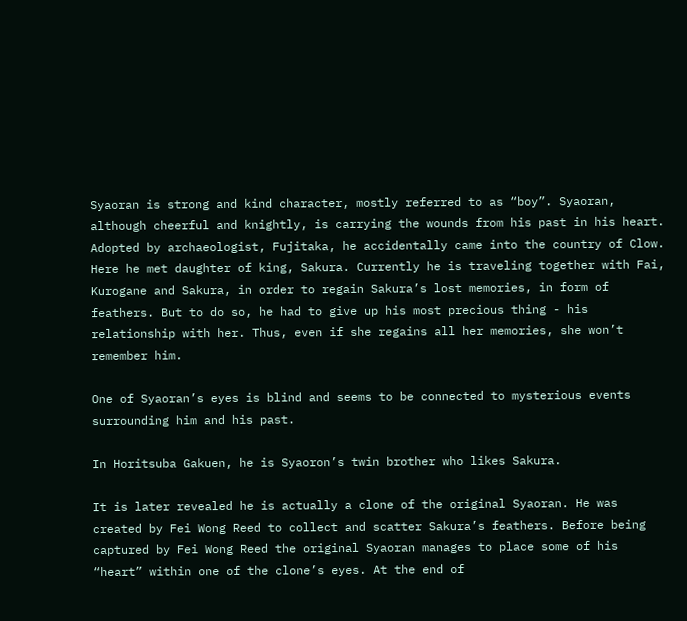Syaoran is strong and kind character, mostly referred to as “boy”. Syaoran, although cheerful and knightly, is carrying the wounds from his past in his heart. Adopted by archaeologist, Fujitaka, he accidentally came into the country of Clow. Here he met daughter of king, Sakura. Currently he is traveling together with Fai, Kurogane and Sakura, in order to regain Sakura’s lost memories, in form of feathers. But to do so, he had to give up his most precious thing - his relationship with her. Thus, even if she regains all her memories, she won’t remember him.

One of Syaoran’s eyes is blind and seems to be connected to mysterious events surrounding him and his past.

In Horitsuba Gakuen, he is Syaoron’s twin brother who likes Sakura.

It is later revealed he is actually a clone of the original Syaoran. He was created by Fei Wong Reed to collect and scatter Sakura’s feathers. Before being captured by Fei Wong Reed the original Syaoran manages to place some of his “heart” within one of the clone’s eyes. At the end of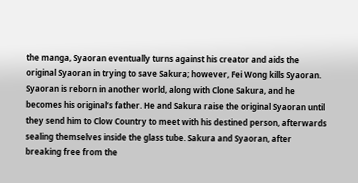the manga, Syaoran eventually turns against his creator and aids the original Syaoran in trying to save Sakura; however, Fei Wong kills Syaoran. Syaoran is reborn in another world, along with Clone Sakura, and he becomes his original’s father. He and Sakura raise the original Syaoran until they send him to Clow Country to meet with his destined person, afterwards sealing themselves inside the glass tube. Sakura and Syaoran, after breaking free from the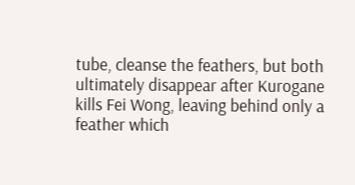tube, cleanse the feathers, but both ultimately disappear after Kurogane kills Fei Wong, leaving behind only a feather which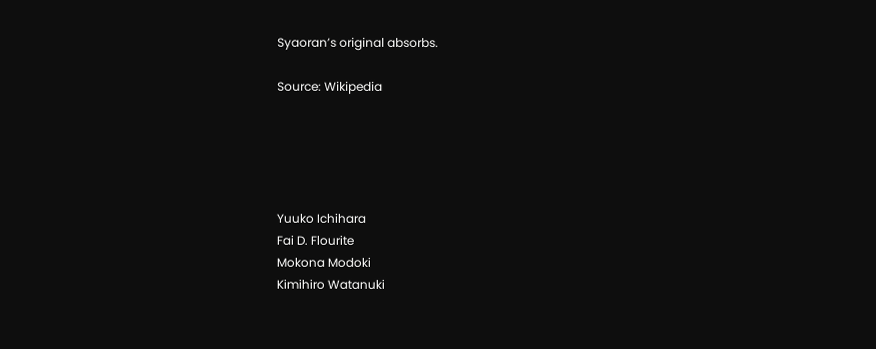Syaoran’s original absorbs.

Source: Wikipedia





Yuuko Ichihara
Fai D. Flourite
Mokona Modoki
Kimihiro Watanuki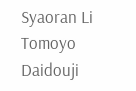Syaoran Li
Tomoyo Daidouji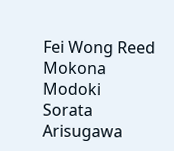Fei Wong Reed
Mokona Modoki
Sorata Arisugawa